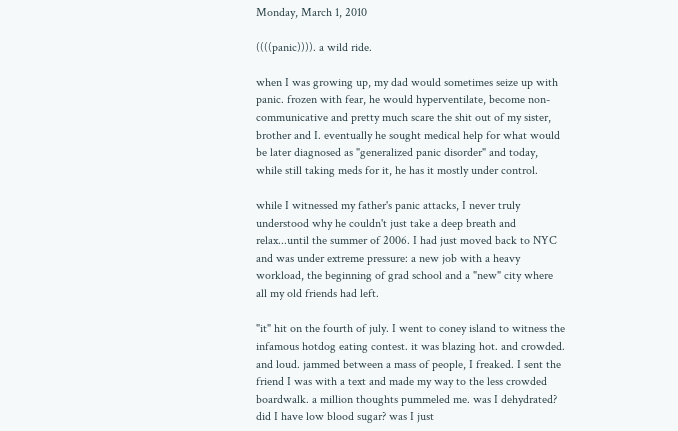Monday, March 1, 2010

((((panic)))). a wild ride.

when I was growing up, my dad would sometimes seize up with panic. frozen with fear, he would hyperventilate, become non-communicative and pretty much scare the shit out of my sister, brother and I. eventually he sought medical help for what would be later diagnosed as "generalized panic disorder" and today, while still taking meds for it, he has it mostly under control.

while I witnessed my father's panic attacks, I never truly understood why he couldn't just take a deep breath and relax...until the summer of 2006. I had just moved back to NYC and was under extreme pressure: a new job with a heavy workload, the beginning of grad school and a "new" city where all my old friends had left.

"it" hit on the fourth of july. I went to coney island to witness the infamous hotdog eating contest. it was blazing hot. and crowded. and loud. jammed between a mass of people, I freaked. I sent the friend I was with a text and made my way to the less crowded boardwalk. a million thoughts pummeled me. was I dehydrated? did I have low blood sugar? was I just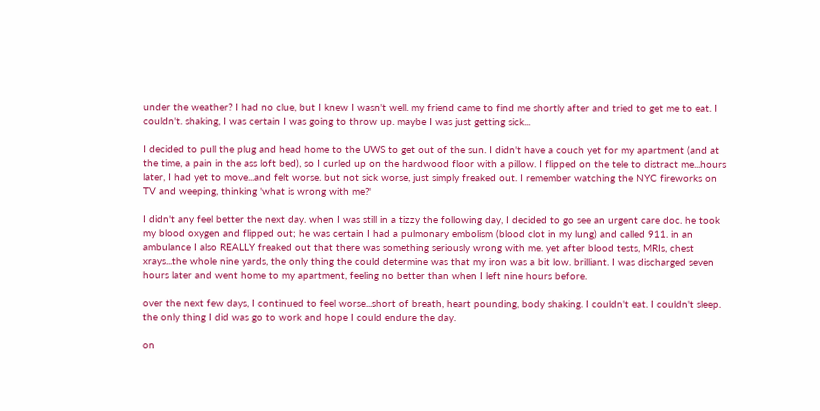under the weather? I had no clue, but I knew I wasn't well. my friend came to find me shortly after and tried to get me to eat. I couldn't. shaking, I was certain I was going to throw up. maybe I was just getting sick...

I decided to pull the plug and head home to the UWS to get out of the sun. I didn't have a couch yet for my apartment (and at the time, a pain in the ass loft bed), so I curled up on the hardwood floor with a pillow. I flipped on the tele to distract me...hours later, I had yet to move...and felt worse. but not sick worse, just simply freaked out. I remember watching the NYC fireworks on TV and weeping, thinking 'what is wrong with me?'

I didn't any feel better the next day. when I was still in a tizzy the following day, I decided to go see an urgent care doc. he took my blood oxygen and flipped out; he was certain I had a pulmonary embolism (blood clot in my lung) and called 911. in an ambulance I also REALLY freaked out that there was something seriously wrong with me. yet after blood tests, MRIs, chest xrays...the whole nine yards, the only thing the could determine was that my iron was a bit low. brilliant. I was discharged seven hours later and went home to my apartment, feeling no better than when I left nine hours before.

over the next few days, I continued to feel worse...short of breath, heart pounding, body shaking. I couldn't eat. I couldn't sleep. the only thing I did was go to work and hope I could endure the day.

on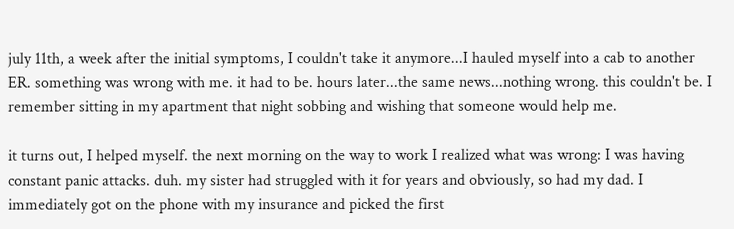july 11th, a week after the initial symptoms, I couldn't take it anymore...I hauled myself into a cab to another ER. something was wrong with me. it had to be. hours later...the same news...nothing wrong. this couldn't be. I remember sitting in my apartment that night sobbing and wishing that someone would help me.

it turns out, I helped myself. the next morning on the way to work I realized what was wrong: I was having constant panic attacks. duh. my sister had struggled with it for years and obviously, so had my dad. I immediately got on the phone with my insurance and picked the first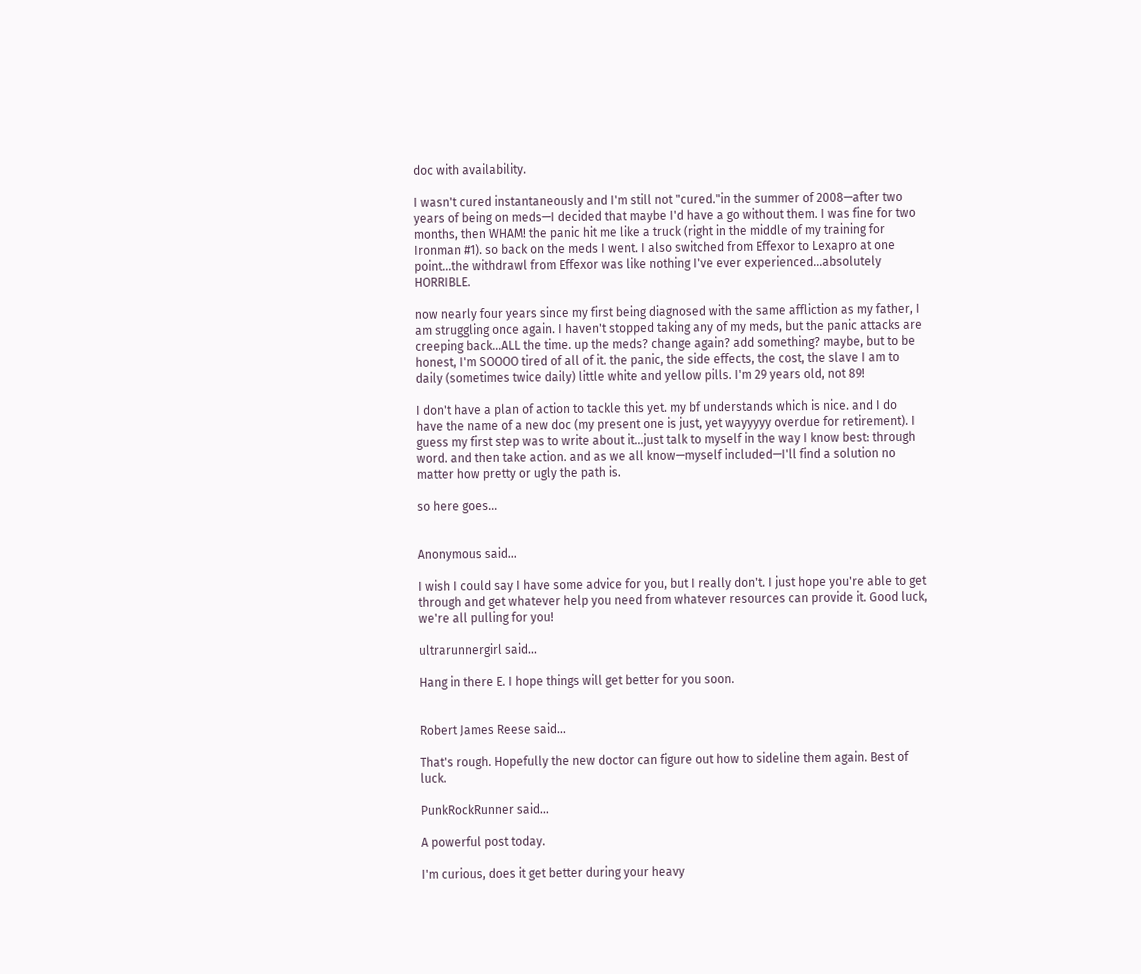doc with availability.

I wasn't cured instantaneously and I'm still not "cured."in the summer of 2008—after two years of being on meds—I decided that maybe I'd have a go without them. I was fine for two months, then WHAM! the panic hit me like a truck (right in the middle of my training for Ironman #1). so back on the meds I went. I also switched from Effexor to Lexapro at one point...the withdrawl from Effexor was like nothing I've ever experienced...absolutely HORRIBLE.

now nearly four years since my first being diagnosed with the same affliction as my father, I am struggling once again. I haven't stopped taking any of my meds, but the panic attacks are creeping back...ALL the time. up the meds? change again? add something? maybe, but to be honest, I'm SOOOO tired of all of it. the panic, the side effects, the cost, the slave I am to daily (sometimes twice daily) little white and yellow pills. I'm 29 years old, not 89!

I don't have a plan of action to tackle this yet. my bf understands which is nice. and I do have the name of a new doc (my present one is just, yet wayyyyy overdue for retirement). I guess my first step was to write about it...just talk to myself in the way I know best: through word. and then take action. and as we all know—myself included—I'll find a solution no matter how pretty or ugly the path is.

so here goes...


Anonymous said...

I wish I could say I have some advice for you, but I really don't. I just hope you're able to get through and get whatever help you need from whatever resources can provide it. Good luck, we're all pulling for you!

ultrarunnergirl said...

Hang in there E. I hope things will get better for you soon.


Robert James Reese said...

That's rough. Hopefully the new doctor can figure out how to sideline them again. Best of luck.

PunkRockRunner said...

A powerful post today.

I'm curious, does it get better during your heavy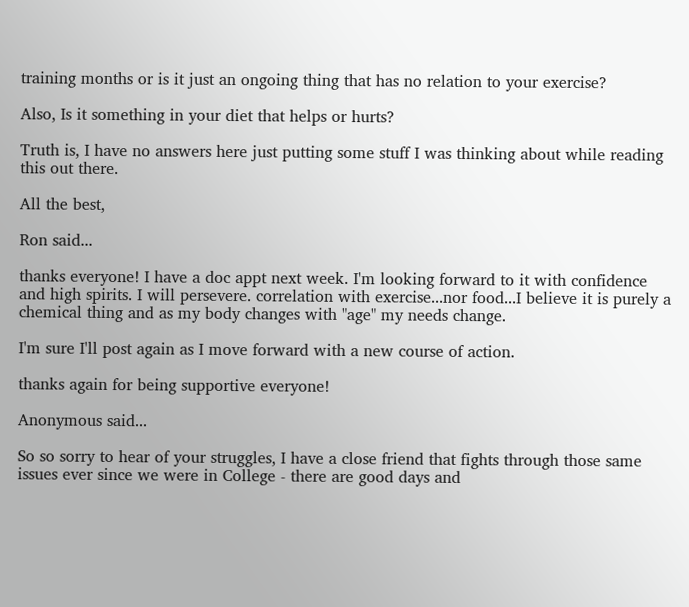training months or is it just an ongoing thing that has no relation to your exercise?

Also, Is it something in your diet that helps or hurts?

Truth is, I have no answers here just putting some stuff I was thinking about while reading this out there.

All the best,

Ron said...

thanks everyone! I have a doc appt next week. I'm looking forward to it with confidence and high spirits. I will persevere. correlation with exercise...nor food...I believe it is purely a chemical thing and as my body changes with "age" my needs change.

I'm sure I'll post again as I move forward with a new course of action.

thanks again for being supportive everyone!

Anonymous said...

So so sorry to hear of your struggles, I have a close friend that fights through those same issues ever since we were in College - there are good days and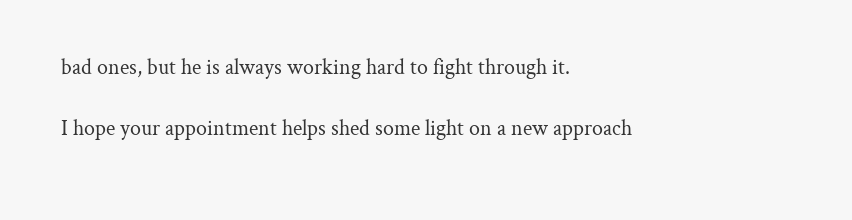bad ones, but he is always working hard to fight through it.

I hope your appointment helps shed some light on a new approach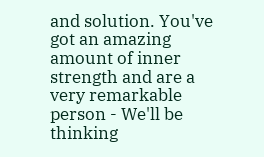and solution. You've got an amazing amount of inner strength and are a very remarkable person - We'll be thinking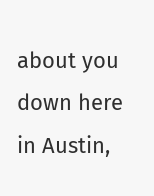about you down here in Austin,